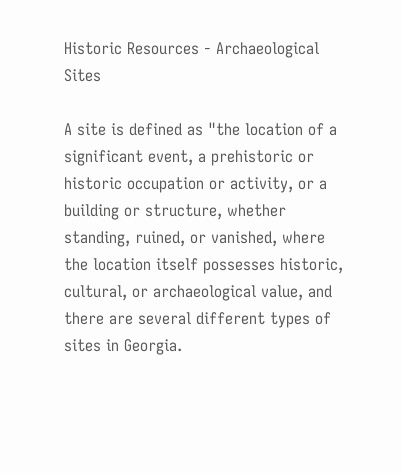Historic Resources - Archaeological Sites

A site is defined as "the location of a significant event, a prehistoric or historic occupation or activity, or a building or structure, whether standing, ruined, or vanished, where the location itself possesses historic, cultural, or archaeological value, and there are several different types of sites in Georgia.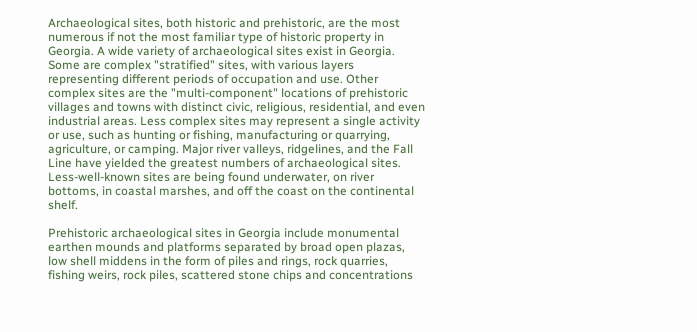Archaeological sites, both historic and prehistoric, are the most numerous if not the most familiar type of historic property in Georgia. A wide variety of archaeological sites exist in Georgia. Some are complex "stratified" sites, with various layers representing different periods of occupation and use. Other complex sites are the "multi-component" locations of prehistoric villages and towns with distinct civic, religious, residential, and even industrial areas. Less complex sites may represent a single activity or use, such as hunting or fishing, manufacturing or quarrying, agriculture, or camping. Major river valleys, ridgelines, and the Fall Line have yielded the greatest numbers of archaeological sites. Less-well-known sites are being found underwater, on river bottoms, in coastal marshes, and off the coast on the continental shelf.

Prehistoric archaeological sites in Georgia include monumental earthen mounds and platforms separated by broad open plazas, low shell middens in the form of piles and rings, rock quarries, fishing weirs, rock piles, scattered stone chips and concentrations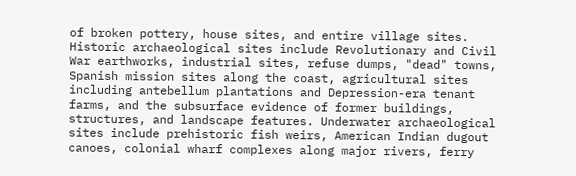of broken pottery, house sites, and entire village sites. Historic archaeological sites include Revolutionary and Civil War earthworks, industrial sites, refuse dumps, "dead" towns, Spanish mission sites along the coast, agricultural sites including antebellum plantations and Depression-era tenant farms, and the subsurface evidence of former buildings, structures, and landscape features. Underwater archaeological sites include prehistoric fish weirs, American Indian dugout canoes, colonial wharf complexes along major rivers, ferry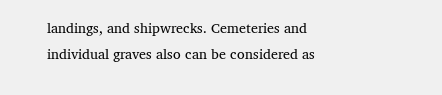landings, and shipwrecks. Cemeteries and individual graves also can be considered as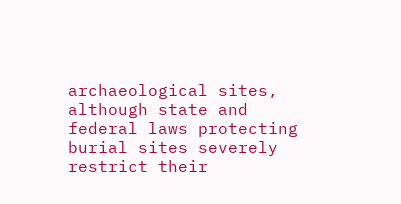archaeological sites, although state and federal laws protecting burial sites severely restrict their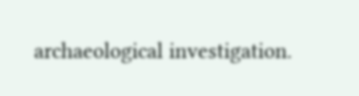archaeological investigation.